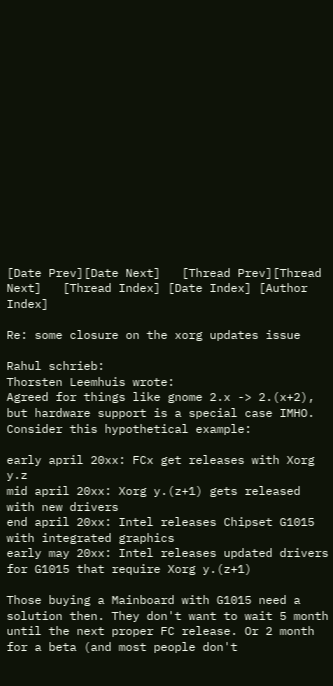[Date Prev][Date Next]   [Thread Prev][Thread Next]   [Thread Index] [Date Index] [Author Index]

Re: some closure on the xorg updates issue

Rahul schrieb:
Thorsten Leemhuis wrote:
Agreed for things like gnome 2.x -> 2.(x+2), but hardware support is a special case IMHO. Consider this hypothetical example:

early april 20xx: FCx get releases with Xorg y.z
mid april 20xx: Xorg y.(z+1) gets released with new drivers
end april 20xx: Intel releases Chipset G1015 with integrated graphics
early may 20xx: Intel releases updated drivers for G1015 that require Xorg y.(z+1)

Those buying a Mainboard with G1015 need a solution then. They don't want to wait 5 month until the next proper FC release. Or 2 month for a beta (and most people don't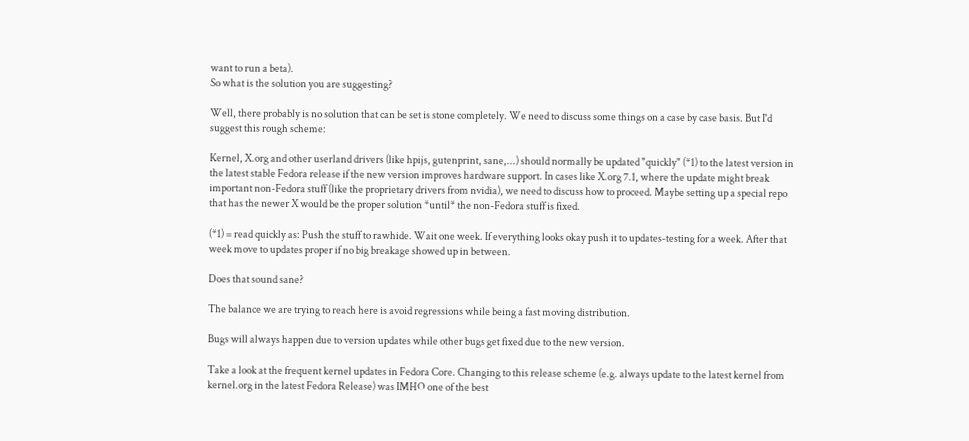want to run a beta).
So what is the solution you are suggesting?

Well, there probably is no solution that can be set is stone completely. We need to discuss some things on a case by case basis. But I'd suggest this rough scheme:

Kernel, X.org and other userland drivers (like hpijs, gutenprint, sane,...) should normally be updated "quickly" (*1) to the latest version in the latest stable Fedora release if the new version improves hardware support. In cases like X.org 7.1, where the update might break important non-Fedora stuff (like the proprietary drivers from nvidia), we need to discuss how to proceed. Maybe setting up a special repo that has the newer X would be the proper solution *until* the non-Fedora stuff is fixed.

(*1) = read quickly as: Push the stuff to rawhide. Wait one week. If everything looks okay push it to updates-testing for a week. After that week move to updates proper if no big breakage showed up in between.

Does that sound sane?

The balance we are trying to reach here is avoid regressions while being a fast moving distribution.

Bugs will always happen due to version updates while other bugs get fixed due to the new version.

Take a look at the frequent kernel updates in Fedora Core. Changing to this release scheme (e.g. always update to the latest kernel from kernel.org in the latest Fedora Release) was IMHO one of the best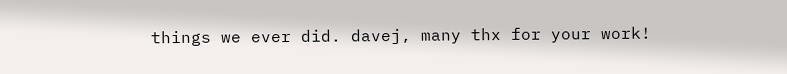things we ever did. davej, many thx for your work!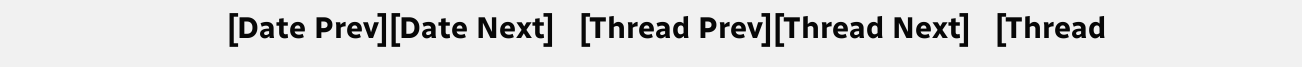[Date Prev][Date Next]   [Thread Prev][Thread Next]   [Thread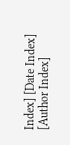Index] [Date Index] [Author Index]